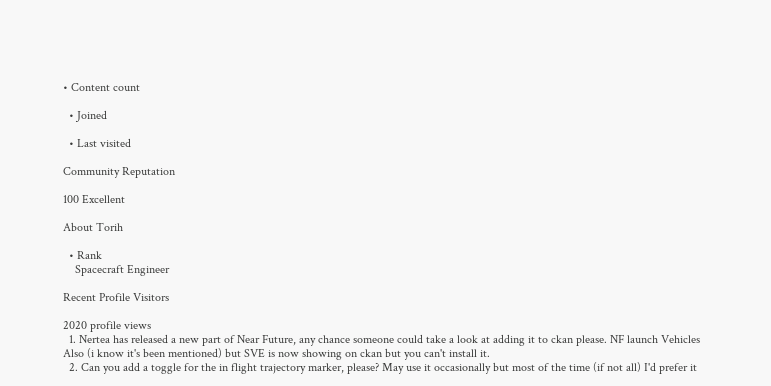• Content count

  • Joined

  • Last visited

Community Reputation

100 Excellent

About Torih

  • Rank
    Spacecraft Engineer

Recent Profile Visitors

2020 profile views
  1. Nertea has released a new part of Near Future, any chance someone could take a look at adding it to ckan please. NF launch Vehicles Also (i know it's been mentioned) but SVE is now showing on ckan but you can't install it.
  2. Can you add a toggle for the in flight trajectory marker, please? May use it occasionally but most of the time (if not all) I'd prefer it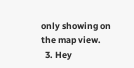only showing on the map view.
  3. Hey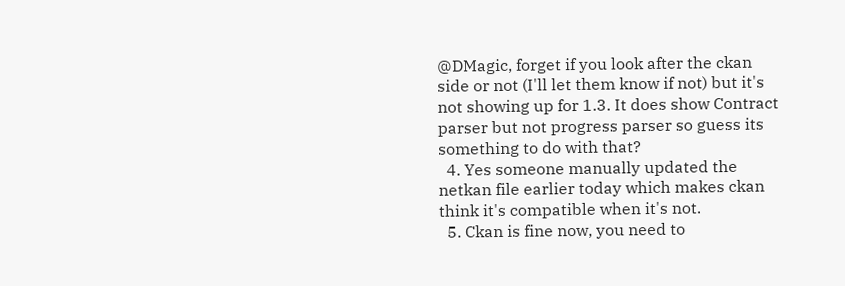@DMagic, forget if you look after the ckan side or not (I'll let them know if not) but it's not showing up for 1.3. It does show Contract parser but not progress parser so guess its something to do with that?
  4. Yes someone manually updated the netkan file earlier today which makes ckan think it's compatible when it's not.
  5. Ckan is fine now, you need to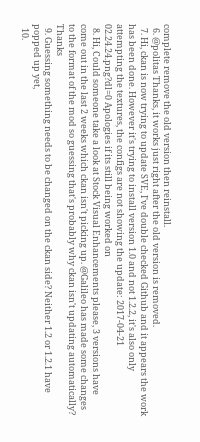complete remove the old version then reinstall.
  6. @politas Thanks, it works just right after the old version is removed.
  7. Hi, ckan is now trying to update SVE, I've double checked Github and it appears the work has been done. However it's trying to install version 1.0 and not 1.2.2, it's also only attempting the textures, the configs are not showing the update: 2017-04-21 02.24.24.png?dl=0 Apologies if its still being worked on
  8. Hi, Could someone take a look at Stock Visual Enhancements please, 3 versions have come out in the last 2 weeks which ckan isn't picking up. @Galileo has made some changes to the format of the mod so guessing that's probably why ckan isn't updating automatically? Thanks
  9. Guessing something needs to be changed on the ckan side? Neither 1.2 or 1.2.1 have popped up yet,
  10.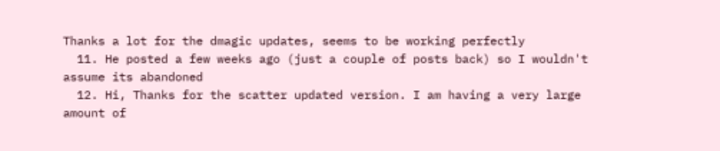Thanks a lot for the dmagic updates, seems to be working perfectly
  11. He posted a few weeks ago (just a couple of posts back) so I wouldn't assume its abandoned
  12. Hi, Thanks for the scatter updated version. I am having a very large amount of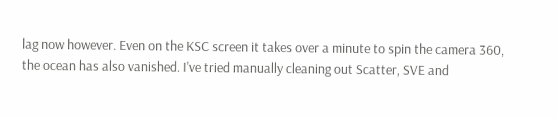lag now however. Even on the KSC screen it takes over a minute to spin the camera 360, the ocean has also vanished. I've tried manually cleaning out Scatter, SVE and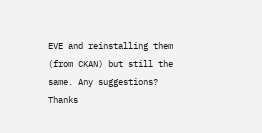EVE and reinstalling them (from CKAN) but still the same. Any suggestions? Thanks